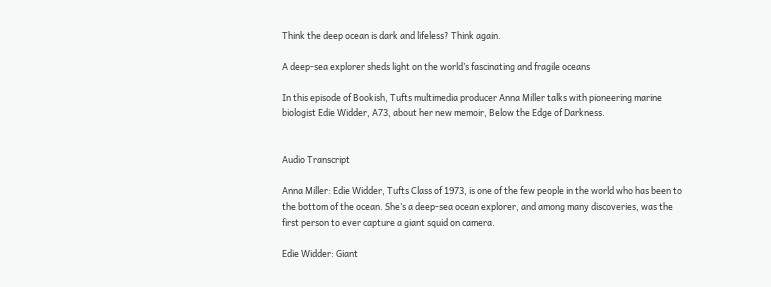Think the deep ocean is dark and lifeless? Think again.

A deep-sea explorer sheds light on the world’s fascinating and fragile oceans

In this episode of Bookish, Tufts multimedia producer Anna Miller talks with pioneering marine biologist Edie Widder, A73, about her new memoir, Below the Edge of Darkness.


Audio Transcript

Anna Miller: Edie Widder, Tufts Class of 1973, is one of the few people in the world who has been to the bottom of the ocean. She’s a deep-sea ocean explorer, and among many discoveries, was the first person to ever capture a giant squid on camera.

Edie Widder: Giant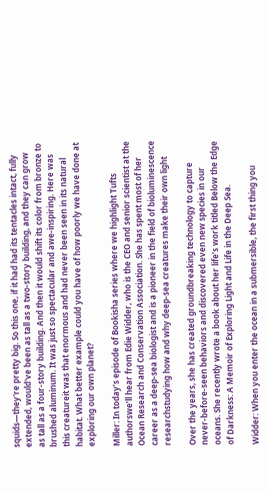squids—they're pretty big. So this one, if it had had its tentacles intact, fully extended, would've been as tall as a two-story building, and they can grow as tall as a four-story building. And then it would shift its color from bronze to brushed aluminum. It was just so spectacular and awe-inspiring. Here was this creatureit was that enormous and had never been seen in its natural habitat. What better example could you have of how poorly we have done at exploring our own planet?

Miller: In today’s episode of Bookisha series where we highlight Tufts authorswe’ll hear from Edie Widder, who is the CEO and senior scientist at the Ocean Research and Conservation Association. She has spent most of her career as a deep-sea biologist and is a pioneer in the field of bioluminescence researchstudying how and why deep-sea creatures make their own light

Over the years, she has created groundbreaking technology to capture never-before-seen behaviors and discovered even new species in our oceans. She recently wrote a book about her life’s work titled Below the Edge of Darkness: A Memoir of Exploring Light and Life in the Deep Sea.

Widder: When you enter the ocean in a submersible, the first thing you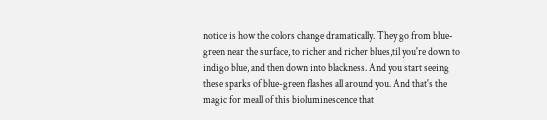notice is how the colors change dramatically. They go from blue-green near the surface, to richer and richer blues,til you're down to indigo blue, and then down into blackness. And you start seeing these sparks of blue-green flashes all around you. And that's the magic for meall of this bioluminescence that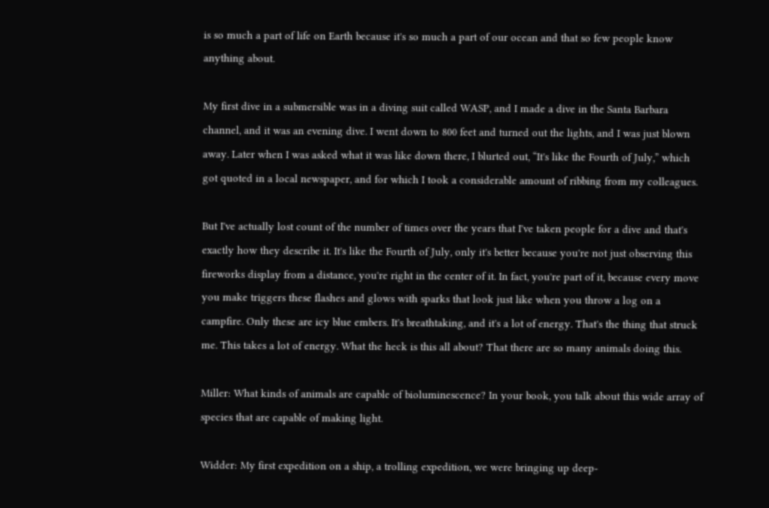is so much a part of life on Earth because it's so much a part of our ocean and that so few people know anything about.

My first dive in a submersible was in a diving suit called WASP, and I made a dive in the Santa Barbara channel, and it was an evening dive. I went down to 800 feet and turned out the lights, and I was just blown away. Later when I was asked what it was like down there, I blurted out, “It's like the Fourth of July,” which got quoted in a local newspaper, and for which I took a considerable amount of ribbing from my colleagues.

But I've actually lost count of the number of times over the years that I've taken people for a dive and that's exactly how they describe it. It's like the Fourth of July, only it's better because you're not just observing this fireworks display from a distance, you're right in the center of it. In fact, you're part of it, because every move you make triggers these flashes and glows with sparks that look just like when you throw a log on a campfire. Only these are icy blue embers. It's breathtaking, and it's a lot of energy. That's the thing that struck me. This takes a lot of energy. What the heck is this all about? That there are so many animals doing this.

Miller: What kinds of animals are capable of bioluminescence? In your book, you talk about this wide array of species that are capable of making light.

Widder: My first expedition on a ship, a trolling expedition, we were bringing up deep-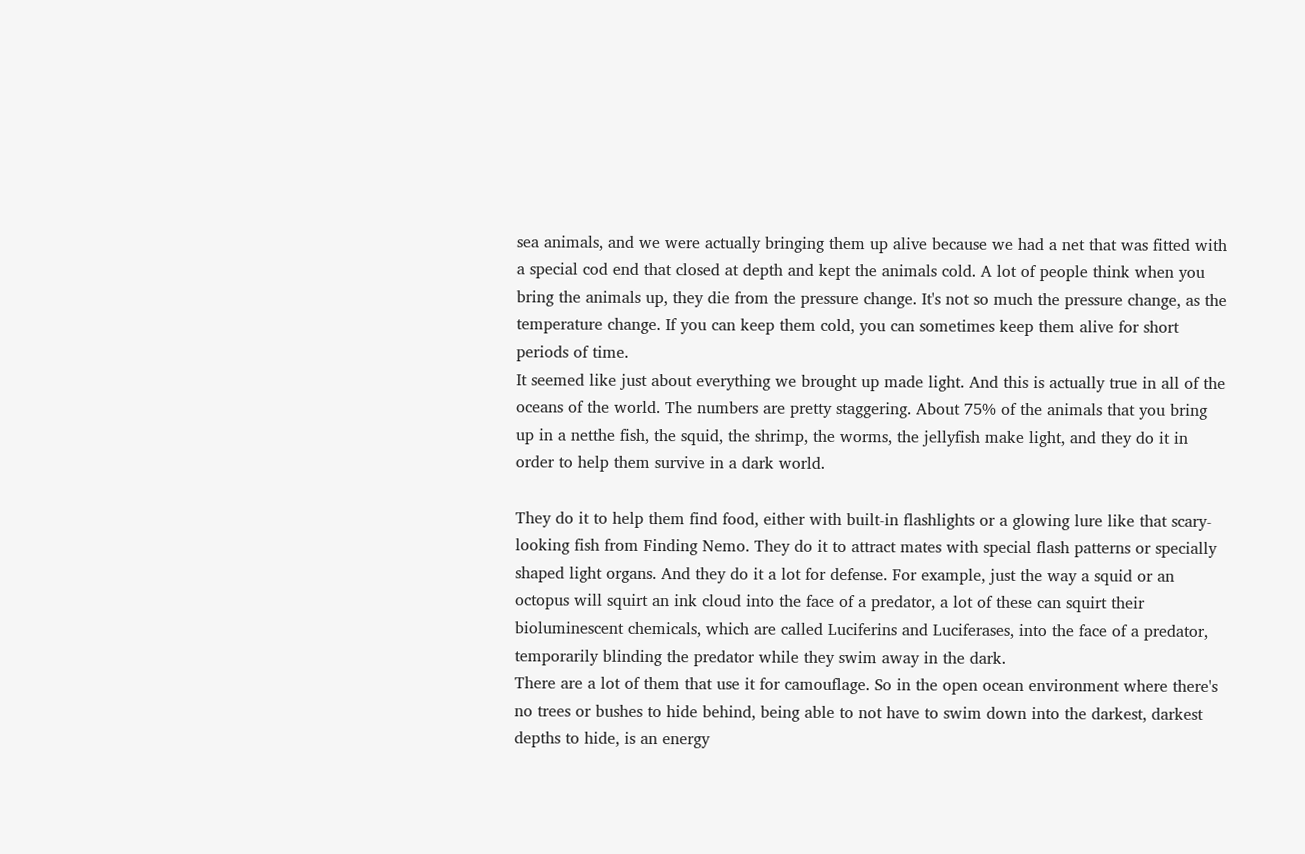sea animals, and we were actually bringing them up alive because we had a net that was fitted with a special cod end that closed at depth and kept the animals cold. A lot of people think when you bring the animals up, they die from the pressure change. It's not so much the pressure change, as the temperature change. If you can keep them cold, you can sometimes keep them alive for short periods of time.
It seemed like just about everything we brought up made light. And this is actually true in all of the oceans of the world. The numbers are pretty staggering. About 75% of the animals that you bring up in a netthe fish, the squid, the shrimp, the worms, the jellyfish make light, and they do it in order to help them survive in a dark world.

They do it to help them find food, either with built-in flashlights or a glowing lure like that scary-looking fish from Finding Nemo. They do it to attract mates with special flash patterns or specially shaped light organs. And they do it a lot for defense. For example, just the way a squid or an octopus will squirt an ink cloud into the face of a predator, a lot of these can squirt their bioluminescent chemicals, which are called Luciferins and Luciferases, into the face of a predator, temporarily blinding the predator while they swim away in the dark.
There are a lot of them that use it for camouflage. So in the open ocean environment where there's no trees or bushes to hide behind, being able to not have to swim down into the darkest, darkest depths to hide, is an energy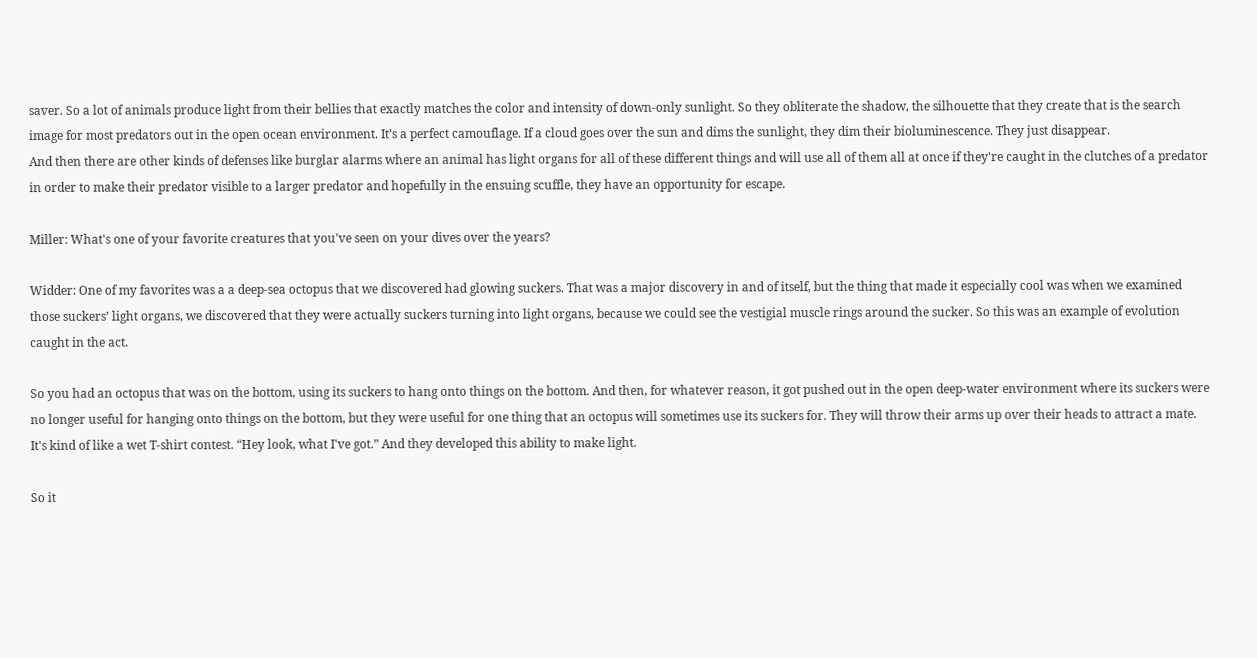saver. So a lot of animals produce light from their bellies that exactly matches the color and intensity of down-only sunlight. So they obliterate the shadow, the silhouette that they create that is the search image for most predators out in the open ocean environment. It’s a perfect camouflage. If a cloud goes over the sun and dims the sunlight, they dim their bioluminescence. They just disappear.
And then there are other kinds of defenses like burglar alarms where an animal has light organs for all of these different things and will use all of them all at once if they're caught in the clutches of a predator in order to make their predator visible to a larger predator and hopefully in the ensuing scuffle, they have an opportunity for escape.

Miller: What's one of your favorite creatures that you've seen on your dives over the years?

Widder: One of my favorites was a a deep-sea octopus that we discovered had glowing suckers. That was a major discovery in and of itself, but the thing that made it especially cool was when we examined those suckers’ light organs, we discovered that they were actually suckers turning into light organs, because we could see the vestigial muscle rings around the sucker. So this was an example of evolution caught in the act.

So you had an octopus that was on the bottom, using its suckers to hang onto things on the bottom. And then, for whatever reason, it got pushed out in the open deep-water environment where its suckers were no longer useful for hanging onto things on the bottom, but they were useful for one thing that an octopus will sometimes use its suckers for. They will throw their arms up over their heads to attract a mate. It's kind of like a wet T-shirt contest. “Hey look, what I've got.” And they developed this ability to make light.

So it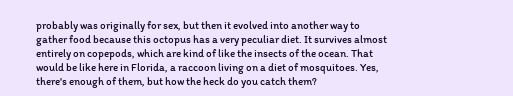probably was originally for sex, but then it evolved into another way to gather food because this octopus has a very peculiar diet. It survives almost entirely on copepods, which are kind of like the insects of the ocean. That would be like here in Florida, a raccoon living on a diet of mosquitoes. Yes, there's enough of them, but how the heck do you catch them?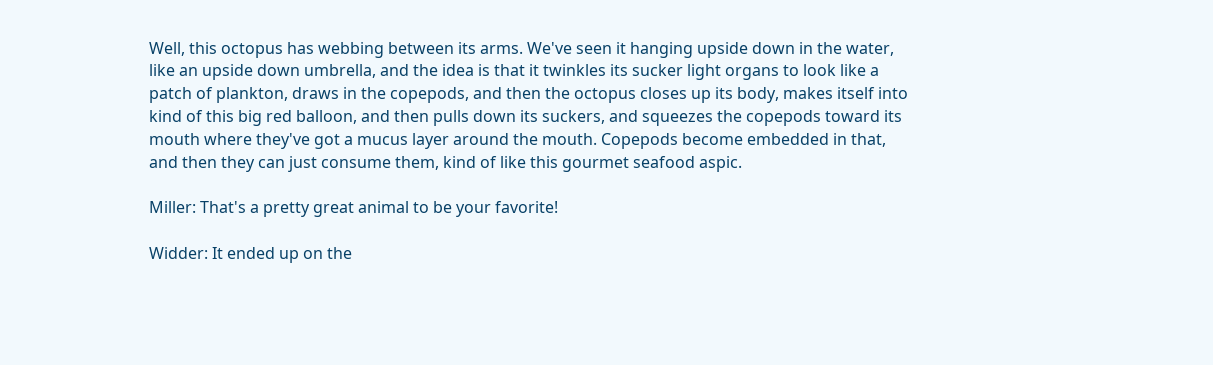Well, this octopus has webbing between its arms. We've seen it hanging upside down in the water, like an upside down umbrella, and the idea is that it twinkles its sucker light organs to look like a patch of plankton, draws in the copepods, and then the octopus closes up its body, makes itself into kind of this big red balloon, and then pulls down its suckers, and squeezes the copepods toward its mouth where they've got a mucus layer around the mouth. Copepods become embedded in that, and then they can just consume them, kind of like this gourmet seafood aspic.

Miller: That's a pretty great animal to be your favorite!

Widder: It ended up on the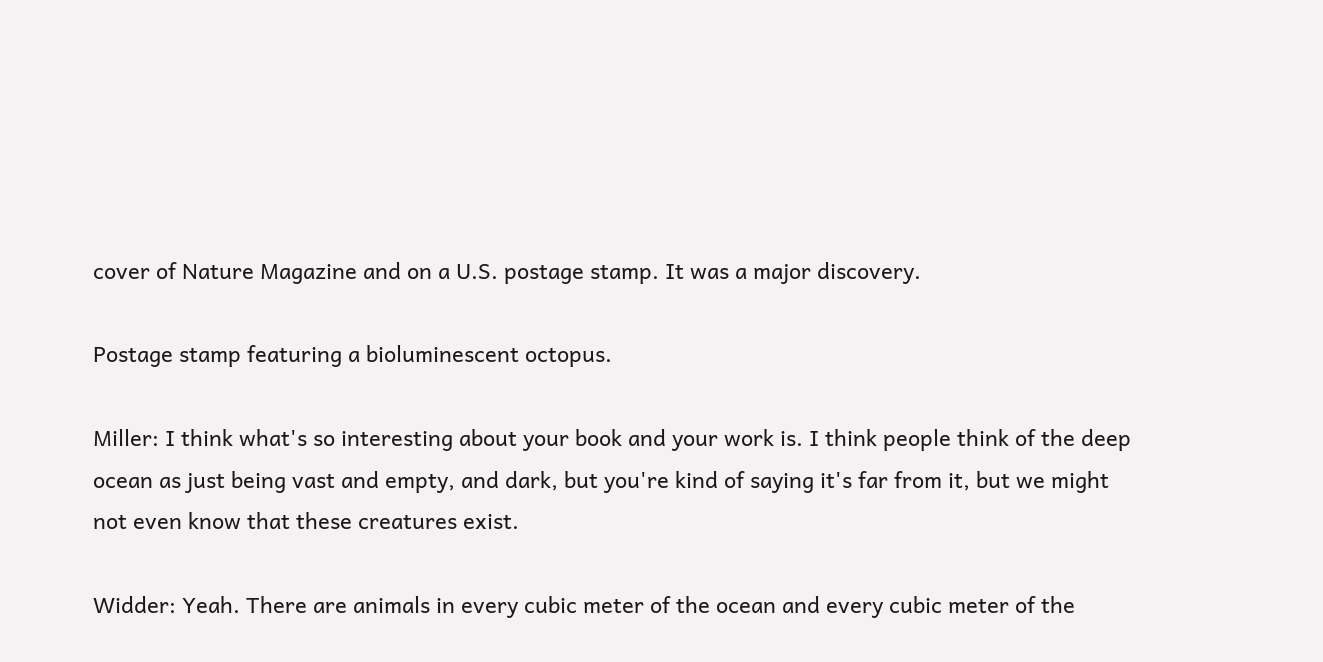cover of Nature Magazine and on a U.S. postage stamp. It was a major discovery.

Postage stamp featuring a bioluminescent octopus.

Miller: I think what's so interesting about your book and your work is. I think people think of the deep ocean as just being vast and empty, and dark, but you're kind of saying it's far from it, but we might not even know that these creatures exist.

Widder: Yeah. There are animals in every cubic meter of the ocean and every cubic meter of the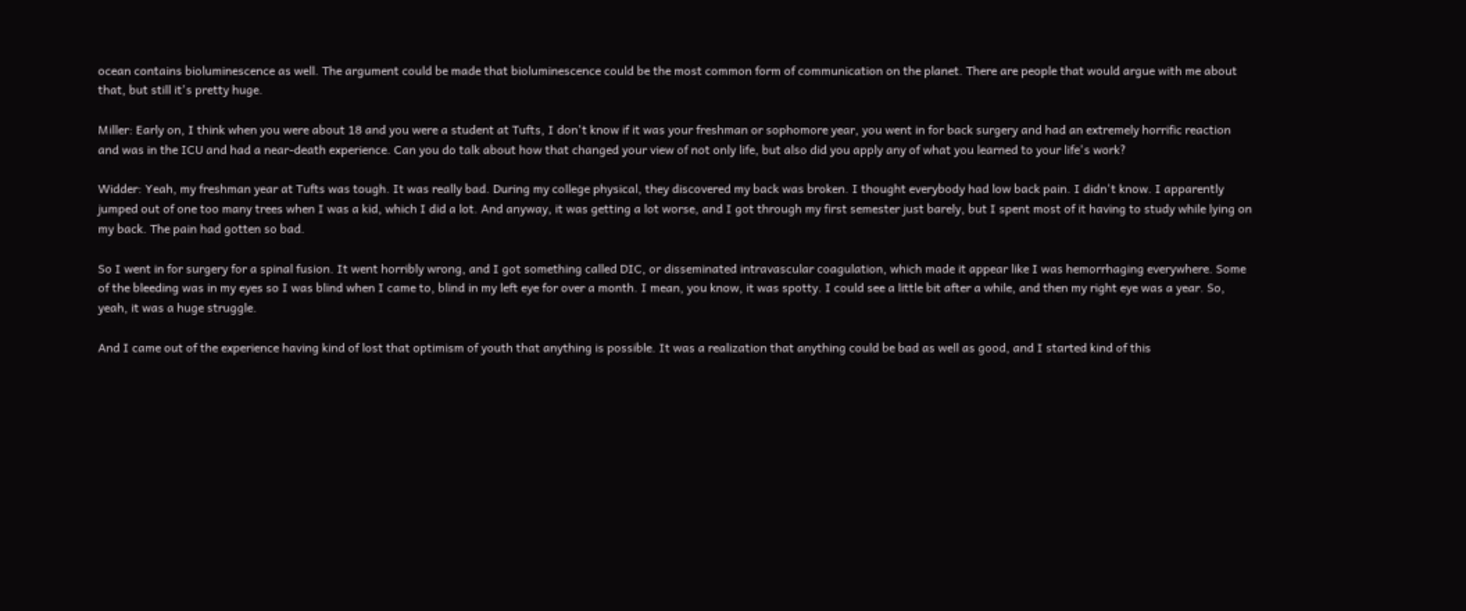ocean contains bioluminescence as well. The argument could be made that bioluminescence could be the most common form of communication on the planet. There are people that would argue with me about that, but still it's pretty huge.

Miller: Early on, I think when you were about 18 and you were a student at Tufts, I don't know if it was your freshman or sophomore year, you went in for back surgery and had an extremely horrific reaction and was in the ICU and had a near-death experience. Can you do talk about how that changed your view of not only life, but also did you apply any of what you learned to your life's work?

Widder: Yeah, my freshman year at Tufts was tough. It was really bad. During my college physical, they discovered my back was broken. I thought everybody had low back pain. I didn't know. I apparently jumped out of one too many trees when I was a kid, which I did a lot. And anyway, it was getting a lot worse, and I got through my first semester just barely, but I spent most of it having to study while lying on my back. The pain had gotten so bad.

So I went in for surgery for a spinal fusion. It went horribly wrong, and I got something called DIC, or disseminated intravascular coagulation, which made it appear like I was hemorrhaging everywhere. Some of the bleeding was in my eyes so I was blind when I came to, blind in my left eye for over a month. I mean, you know, it was spotty. I could see a little bit after a while, and then my right eye was a year. So, yeah, it was a huge struggle.

And I came out of the experience having kind of lost that optimism of youth that anything is possible. It was a realization that anything could be bad as well as good, and I started kind of this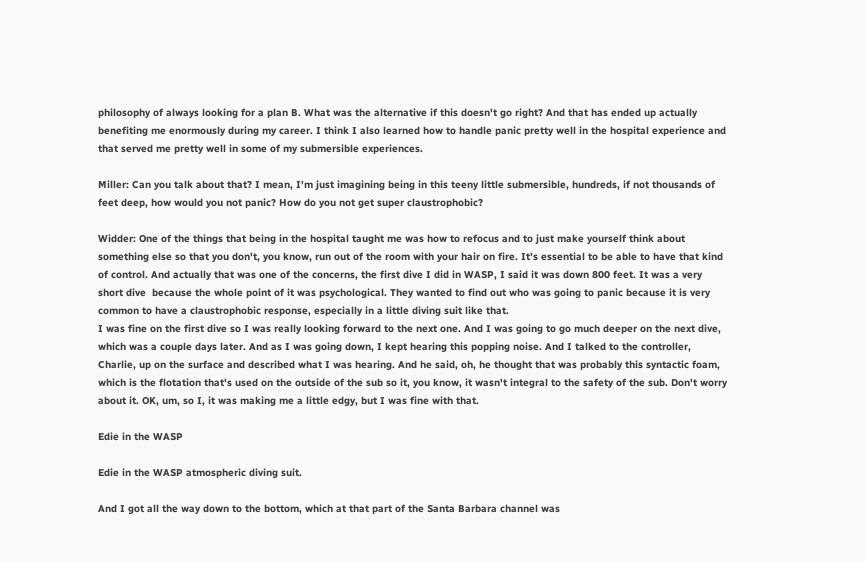philosophy of always looking for a plan B. What was the alternative if this doesn't go right? And that has ended up actually benefiting me enormously during my career. I think I also learned how to handle panic pretty well in the hospital experience and that served me pretty well in some of my submersible experiences.

Miller: Can you talk about that? I mean, I'm just imagining being in this teeny little submersible, hundreds, if not thousands of feet deep, how would you not panic? How do you not get super claustrophobic?

Widder: One of the things that being in the hospital taught me was how to refocus and to just make yourself think about something else so that you don't, you know, run out of the room with your hair on fire. It's essential to be able to have that kind of control. And actually that was one of the concerns, the first dive I did in WASP, I said it was down 800 feet. It was a very short dive  because the whole point of it was psychological. They wanted to find out who was going to panic because it is very common to have a claustrophobic response, especially in a little diving suit like that.
I was fine on the first dive so I was really looking forward to the next one. And I was going to go much deeper on the next dive, which was a couple days later. And as I was going down, I kept hearing this popping noise. And I talked to the controller, Charlie, up on the surface and described what I was hearing. And he said, oh, he thought that was probably this syntactic foam, which is the flotation that's used on the outside of the sub so it, you know, it wasn't integral to the safety of the sub. Don't worry about it. OK, um, so I, it was making me a little edgy, but I was fine with that.

Edie in the WASP

Edie in the WASP atmospheric diving suit.

And I got all the way down to the bottom, which at that part of the Santa Barbara channel was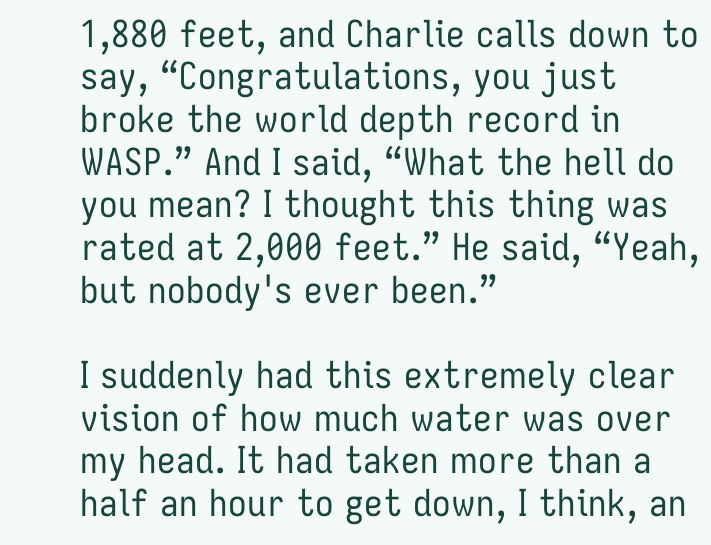1,880 feet, and Charlie calls down to say, “Congratulations, you just broke the world depth record in WASP.” And I said, “What the hell do you mean? I thought this thing was rated at 2,000 feet.” He said, “Yeah, but nobody's ever been.”

I suddenly had this extremely clear vision of how much water was over my head. It had taken more than a half an hour to get down, I think, an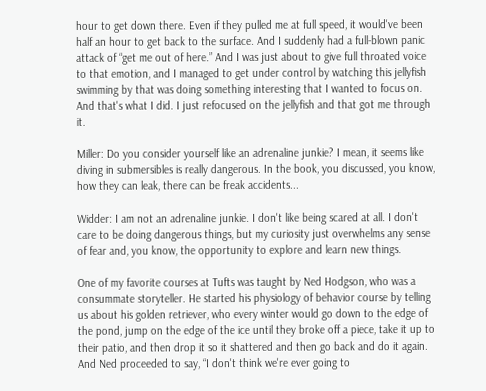hour to get down there. Even if they pulled me at full speed, it would've been half an hour to get back to the surface. And I suddenly had a full-blown panic attack of “get me out of here.” And I was just about to give full throated voice to that emotion, and I managed to get under control by watching this jellyfish swimming by that was doing something interesting that I wanted to focus on. And that's what I did. I just refocused on the jellyfish and that got me through it.

Miller: Do you consider yourself like an adrenaline junkie? I mean, it seems like diving in submersibles is really dangerous. In the book, you discussed, you know, how they can leak, there can be freak accidents...

Widder: I am not an adrenaline junkie. I don't like being scared at all. I don't care to be doing dangerous things, but my curiosity just overwhelms any sense of fear and, you know, the opportunity to explore and learn new things.

One of my favorite courses at Tufts was taught by Ned Hodgson, who was a consummate storyteller. He started his physiology of behavior course by telling us about his golden retriever, who every winter would go down to the edge of the pond, jump on the edge of the ice until they broke off a piece, take it up to their patio, and then drop it so it shattered and then go back and do it again. And Ned proceeded to say, “I don't think we're ever going to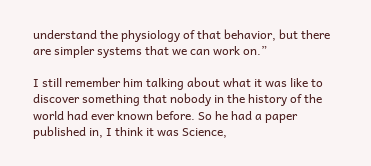understand the physiology of that behavior, but there are simpler systems that we can work on.”

I still remember him talking about what it was like to discover something that nobody in the history of the world had ever known before. So he had a paper published in, I think it was Science,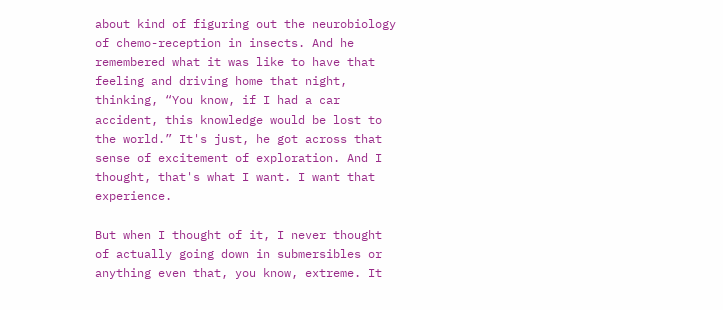about kind of figuring out the neurobiology of chemo-reception in insects. And he remembered what it was like to have that feeling and driving home that night, thinking, “You know, if I had a car accident, this knowledge would be lost to the world.” It's just, he got across that sense of excitement of exploration. And I thought, that's what I want. I want that experience.

But when I thought of it, I never thought of actually going down in submersibles or anything even that, you know, extreme. It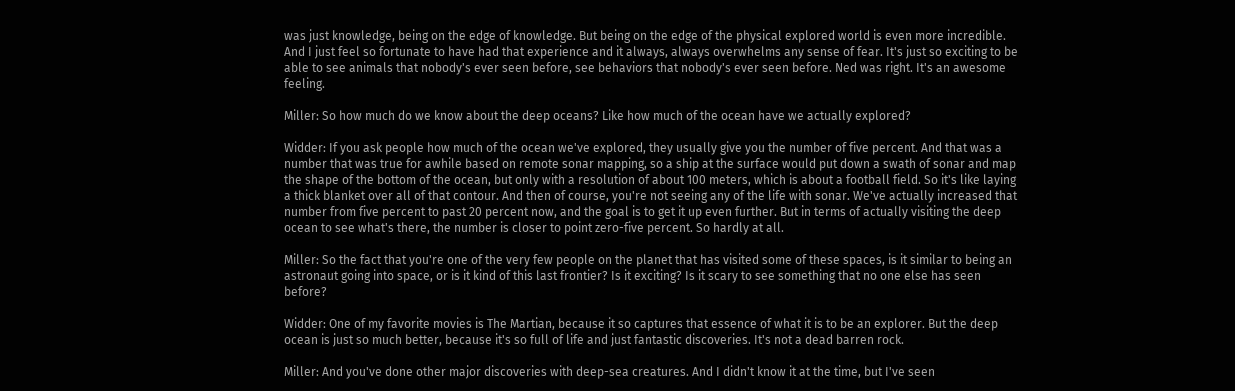was just knowledge, being on the edge of knowledge. But being on the edge of the physical explored world is even more incredible. And I just feel so fortunate to have had that experience and it always, always overwhelms any sense of fear. It's just so exciting to be able to see animals that nobody's ever seen before, see behaviors that nobody's ever seen before. Ned was right. It's an awesome feeling.

Miller: So how much do we know about the deep oceans? Like how much of the ocean have we actually explored?

Widder: If you ask people how much of the ocean we've explored, they usually give you the number of five percent. And that was a number that was true for awhile based on remote sonar mapping, so a ship at the surface would put down a swath of sonar and map the shape of the bottom of the ocean, but only with a resolution of about 100 meters, which is about a football field. So it's like laying a thick blanket over all of that contour. And then of course, you're not seeing any of the life with sonar. We've actually increased that number from five percent to past 20 percent now, and the goal is to get it up even further. But in terms of actually visiting the deep ocean to see what's there, the number is closer to point zero-five percent. So hardly at all.

Miller: So the fact that you're one of the very few people on the planet that has visited some of these spaces, is it similar to being an astronaut going into space, or is it kind of this last frontier? Is it exciting? Is it scary to see something that no one else has seen before?

Widder: One of my favorite movies is The Martian, because it so captures that essence of what it is to be an explorer. But the deep ocean is just so much better, because it's so full of life and just fantastic discoveries. It's not a dead barren rock.

Miller: And you've done other major discoveries with deep-sea creatures. And I didn't know it at the time, but I've seen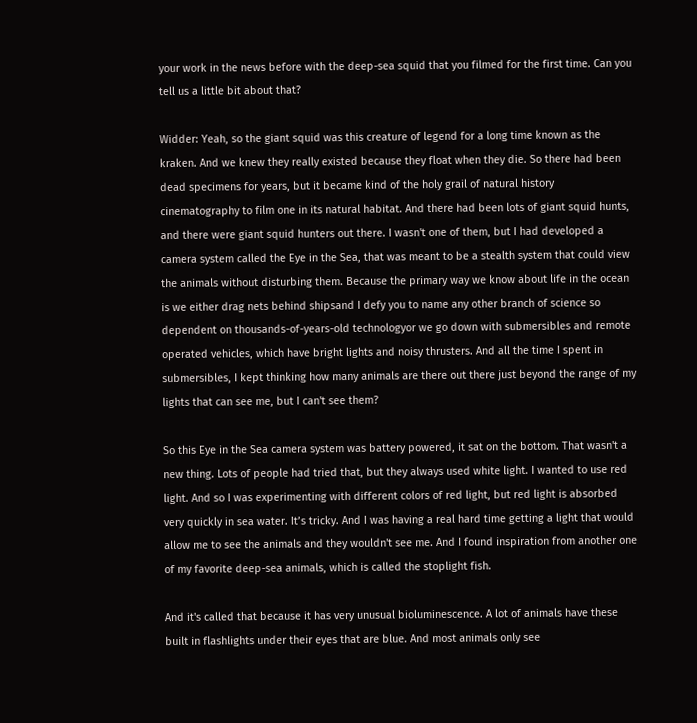your work in the news before with the deep-sea squid that you filmed for the first time. Can you tell us a little bit about that?

Widder: Yeah, so the giant squid was this creature of legend for a long time known as the kraken. And we knew they really existed because they float when they die. So there had been dead specimens for years, but it became kind of the holy grail of natural history cinematography to film one in its natural habitat. And there had been lots of giant squid hunts, and there were giant squid hunters out there. I wasn't one of them, but I had developed a camera system called the Eye in the Sea, that was meant to be a stealth system that could view the animals without disturbing them. Because the primary way we know about life in the ocean is we either drag nets behind shipsand I defy you to name any other branch of science so dependent on thousands-of-years-old technologyor we go down with submersibles and remote operated vehicles, which have bright lights and noisy thrusters. And all the time I spent in submersibles, I kept thinking how many animals are there out there just beyond the range of my lights that can see me, but I can't see them?

So this Eye in the Sea camera system was battery powered, it sat on the bottom. That wasn't a new thing. Lots of people had tried that, but they always used white light. I wanted to use red light. And so I was experimenting with different colors of red light, but red light is absorbed very quickly in sea water. It’s tricky. And I was having a real hard time getting a light that would allow me to see the animals and they wouldn't see me. And I found inspiration from another one of my favorite deep-sea animals, which is called the stoplight fish.

And it's called that because it has very unusual bioluminescence. A lot of animals have these built in flashlights under their eyes that are blue. And most animals only see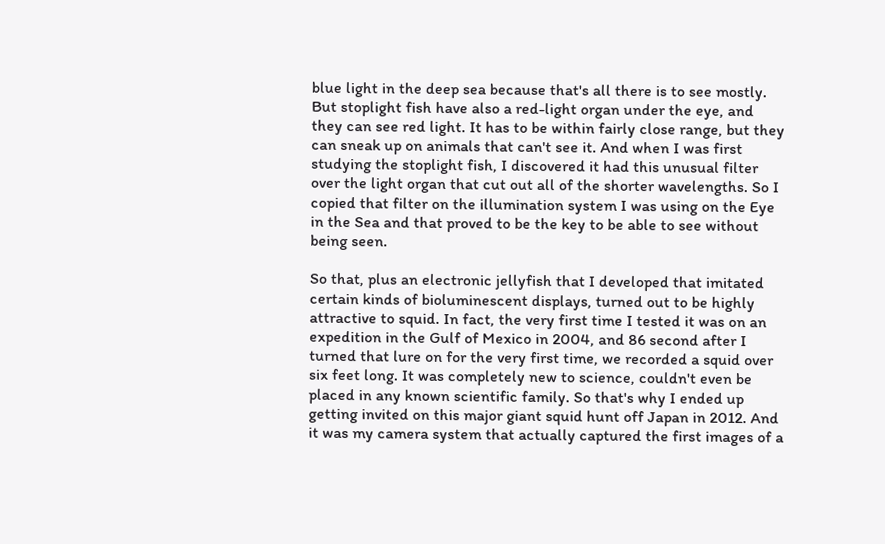blue light in the deep sea because that's all there is to see mostly. But stoplight fish have also a red-light organ under the eye, and they can see red light. It has to be within fairly close range, but they can sneak up on animals that can't see it. And when I was first studying the stoplight fish, I discovered it had this unusual filter over the light organ that cut out all of the shorter wavelengths. So I copied that filter on the illumination system I was using on the Eye in the Sea and that proved to be the key to be able to see without being seen.

So that, plus an electronic jellyfish that I developed that imitated certain kinds of bioluminescent displays, turned out to be highly attractive to squid. In fact, the very first time I tested it was on an expedition in the Gulf of Mexico in 2004, and 86 second after I turned that lure on for the very first time, we recorded a squid over six feet long. It was completely new to science, couldn't even be placed in any known scientific family. So that's why I ended up getting invited on this major giant squid hunt off Japan in 2012. And it was my camera system that actually captured the first images of a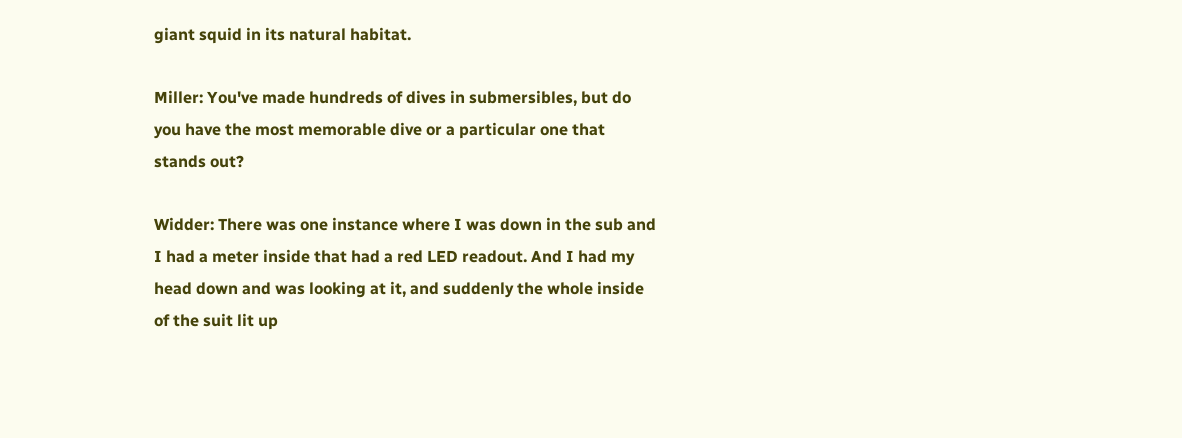giant squid in its natural habitat.

Miller: You've made hundreds of dives in submersibles, but do you have the most memorable dive or a particular one that stands out?

Widder: There was one instance where I was down in the sub and I had a meter inside that had a red LED readout. And I had my head down and was looking at it, and suddenly the whole inside of the suit lit up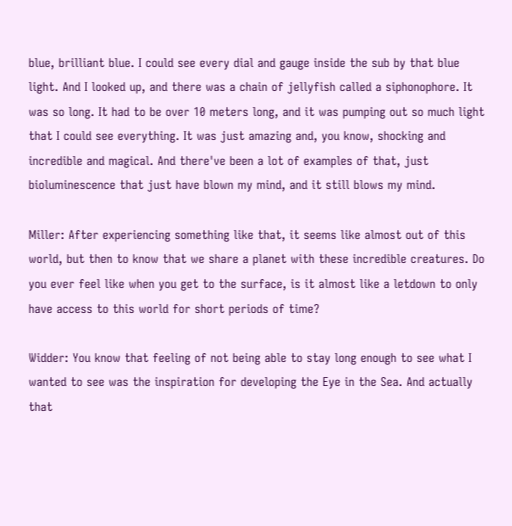blue, brilliant blue. I could see every dial and gauge inside the sub by that blue light. And I looked up, and there was a chain of jellyfish called a siphonophore. It was so long. It had to be over 10 meters long, and it was pumping out so much light that I could see everything. It was just amazing and, you know, shocking and incredible and magical. And there've been a lot of examples of that, just bioluminescence that just have blown my mind, and it still blows my mind.

Miller: After experiencing something like that, it seems like almost out of this world, but then to know that we share a planet with these incredible creatures. Do you ever feel like when you get to the surface, is it almost like a letdown to only have access to this world for short periods of time?

Widder: You know that feeling of not being able to stay long enough to see what I wanted to see was the inspiration for developing the Eye in the Sea. And actually that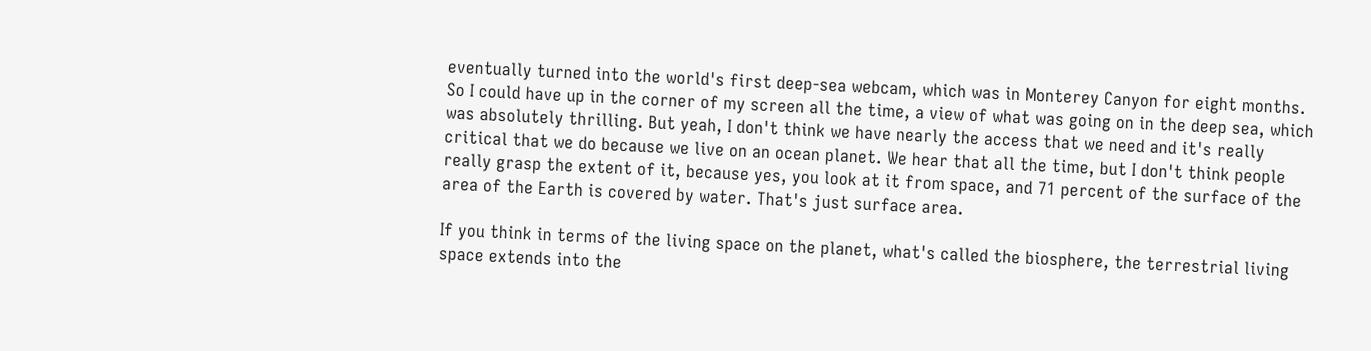eventually turned into the world's first deep-sea webcam, which was in Monterey Canyon for eight months. So I could have up in the corner of my screen all the time, a view of what was going on in the deep sea, which was absolutely thrilling. But yeah, I don't think we have nearly the access that we need and it's really critical that we do because we live on an ocean planet. We hear that all the time, but I don't think people really grasp the extent of it, because yes, you look at it from space, and 71 percent of the surface of the area of the Earth is covered by water. That's just surface area.

If you think in terms of the living space on the planet, what's called the biosphere, the terrestrial living space extends into the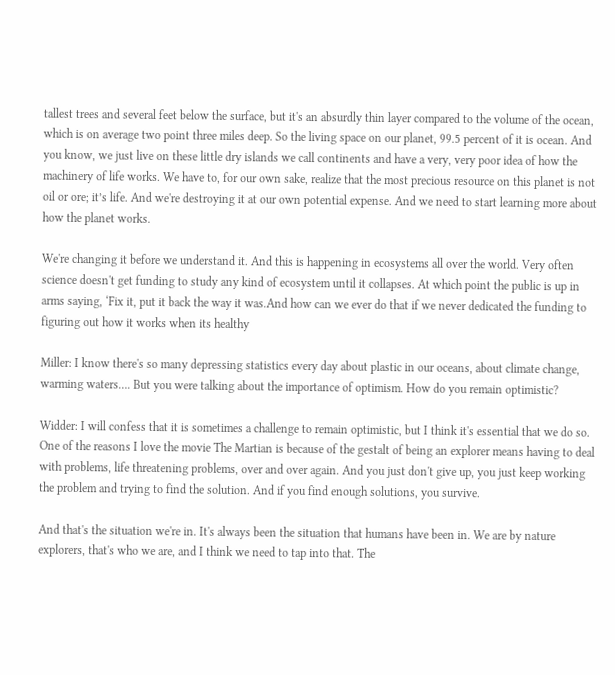tallest trees and several feet below the surface, but it's an absurdly thin layer compared to the volume of the ocean, which is on average two point three miles deep. So the living space on our planet, 99.5 percent of it is ocean. And you know, we just live on these little dry islands we call continents and have a very, very poor idea of how the machinery of life works. We have to, for our own sake, realize that the most precious resource on this planet is not oil or ore; it’s life. And we're destroying it at our own potential expense. And we need to start learning more about how the planet works.

We're changing it before we understand it. And this is happening in ecosystems all over the world. Very often science doesn't get funding to study any kind of ecosystem until it collapses. At which point the public is up in arms saying, ‘Fix it, put it back the way it was.And how can we ever do that if we never dedicated the funding to figuring out how it works when its healthy

Miller: I know there's so many depressing statistics every day about plastic in our oceans, about climate change, warming waters…. But you were talking about the importance of optimism. How do you remain optimistic?

Widder: I will confess that it is sometimes a challenge to remain optimistic, but I think it's essential that we do so. One of the reasons I love the movie The Martian is because of the gestalt of being an explorer means having to deal with problems, life threatening problems, over and over again. And you just don't give up, you just keep working the problem and trying to find the solution. And if you find enough solutions, you survive.

And that's the situation we're in. It's always been the situation that humans have been in. We are by nature explorers, that's who we are, and I think we need to tap into that. The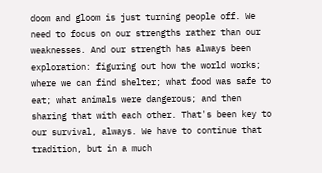doom and gloom is just turning people off. We need to focus on our strengths rather than our weaknesses. And our strength has always been exploration: figuring out how the world works; where we can find shelter; what food was safe to eat; what animals were dangerous; and then sharing that with each other. That's been key to our survival, always. We have to continue that tradition, but in a much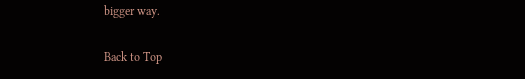bigger way.

Back to Top